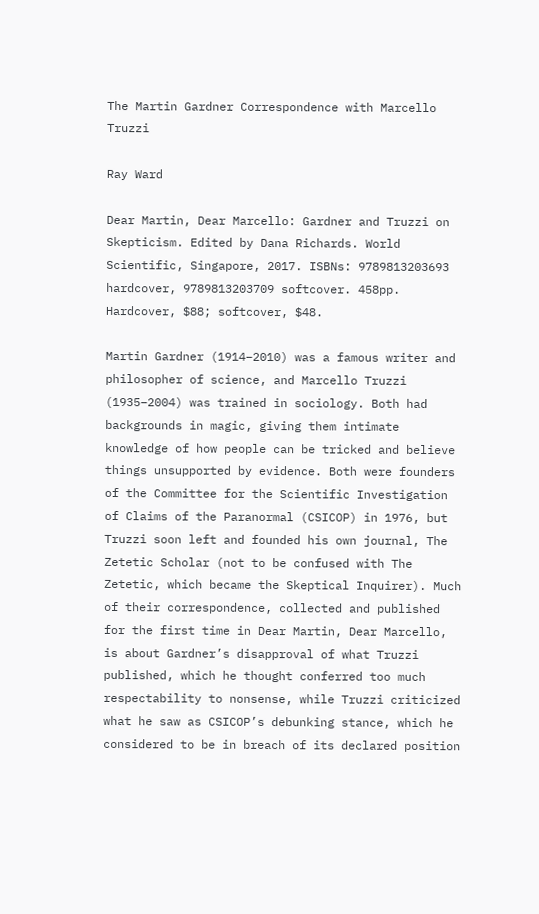The Martin Gardner Correspondence with Marcello Truzzi

Ray Ward

Dear Martin, Dear Marcello: Gardner and Truzzi on Skepticism. Edited by Dana Richards. World Scientific, Singapore, 2017. ISBNs: 9789813203693 hardcover, 9789813203709 softcover. 458pp. Hardcover, $88; softcover, $48.

Martin Gardner (1914–2010) was a famous writer and philosopher of science, and Marcello Truzzi (1935–2004) was trained in sociology. Both had backgrounds in magic, giving them intimate knowledge of how people can be tricked and believe things unsupported by evidence. Both were founders of the Committee for the Scientific Investigation of Claims of the Paranormal (CSICOP) in 1976, but Truzzi soon left and founded his own journal, The Zetetic Scholar (not to be confused with The Zetetic, which became the Skeptical Inquirer). Much of their correspondence, collected and published for the first time in Dear Martin, Dear Marcello, is about Gardner’s disapproval of what Truzzi published, which he thought conferred too much respectability to nonsense, while Truzzi criticized what he saw as CSICOP’s debunking stance, which he considered to be in breach of its declared position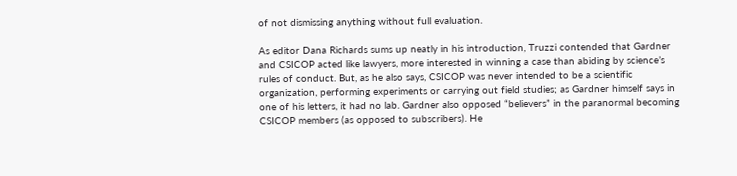of not dismissing anything without full evaluation.

As editor Dana Richards sums up neatly in his introduction, Truzzi contended that Gardner and CSICOP acted like lawyers, more interested in winning a case than abiding by science’s rules of conduct. But, as he also says, CSICOP was never intended to be a scientific organization, performing experiments or carrying out field studies; as Gardner himself says in one of his letters, it had no lab. Gardner also opposed “believers” in the paranormal becoming CSICOP members (as opposed to subscribers). He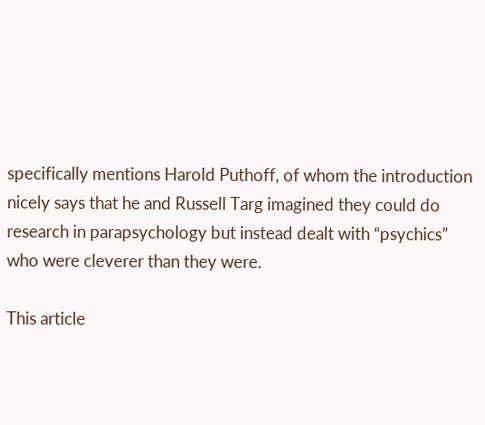specifically mentions Harold Puthoff, of whom the introduction nicely says that he and Russell Targ imagined they could do research in parapsychology but instead dealt with “psychics” who were cleverer than they were.

This article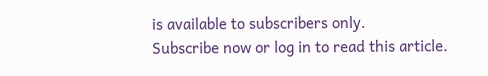is available to subscribers only.
Subscribe now or log in to read this article.